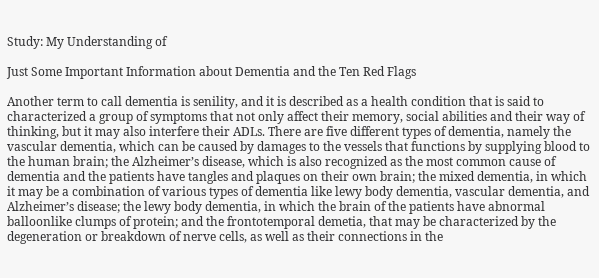Study: My Understanding of

Just Some Important Information about Dementia and the Ten Red Flags

Another term to call dementia is senility, and it is described as a health condition that is said to characterized a group of symptoms that not only affect their memory, social abilities and their way of thinking, but it may also interfere their ADLs. There are five different types of dementia, namely the vascular dementia, which can be caused by damages to the vessels that functions by supplying blood to the human brain; the Alzheimer’s disease, which is also recognized as the most common cause of dementia and the patients have tangles and plaques on their own brain; the mixed dementia, in which it may be a combination of various types of dementia like lewy body dementia, vascular dementia, and Alzheimer’s disease; the lewy body dementia, in which the brain of the patients have abnormal balloonlike clumps of protein; and the frontotemporal demetia, that may be characterized by the degeneration or breakdown of nerve cells, as well as their connections in the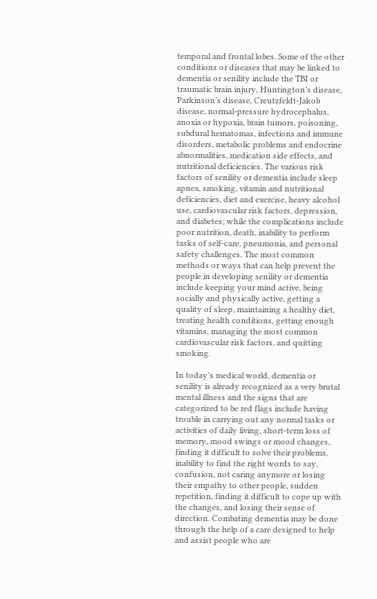temporal and frontal lobes. Some of the other conditions or diseases that may be linked to dementia or senility include the TBI or traumatic brain injury, Huntington’s disease, Parkinson’s disease, Creutzfeldt-Jakob disease, normal-pressure hydrocephalus, anoxia or hypoxia, brain tumors, poisoning, subdural hematomas, infections and immune disorders, metabolic problems and endocrine abnormalities, medication side effects, and nutritional deficiencies. The various risk factors of senility or dementia include sleep apnea, smoking, vitamin and nutritional deficiencies, diet and exercise, heavy alcohol use, cardiovascular risk factors, depression, and diabetes; while the complications include poor nutrition, death, inability to perform tasks of self-care, pneumonia, and personal safety challenges. The most common methods or ways that can help prevent the people in developing senility or dementia include keeping your mind active, being socially and physically active, getting a quality of sleep, maintaining a healthy diet, treating health conditions, getting enough vitamins, managing the most common cardiovascular risk factors, and quitting smoking.

In today’s medical world, dementia or senility is already recognized as a very brutal mental illness and the signs that are categorized to be red flags include having trouble in carrying out any normal tasks or activities of daily living, short-term loss of memory, mood swings or mood changes, finding it difficult to solve their problems, inability to find the right words to say, confusion, not caring anymore or losing their empathy to other people, sudden repetition, finding it difficult to cope up with the changes, and losing their sense of direction. Combating dementia may be done through the help of a care designed to help and assist people who are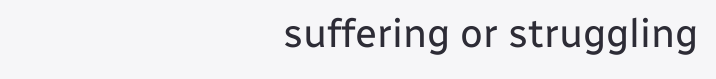suffering or struggling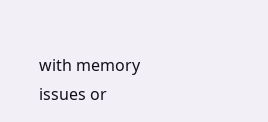with memory issues or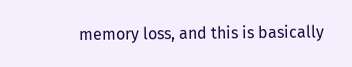memory loss, and this is basically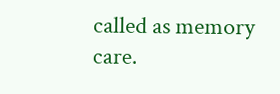called as memory care.